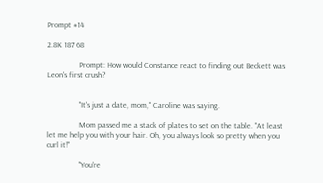Prompt #14

2.8K 187 68

                Prompt: How would Constance react to finding out Beckett was Leon's first crush?


                "It's just a date, mom," Caroline was saying.

                Mom passed me a stack of plates to set on the table. "At least let me help you with your hair. Oh, you always look so pretty when you curl it!"

                "You're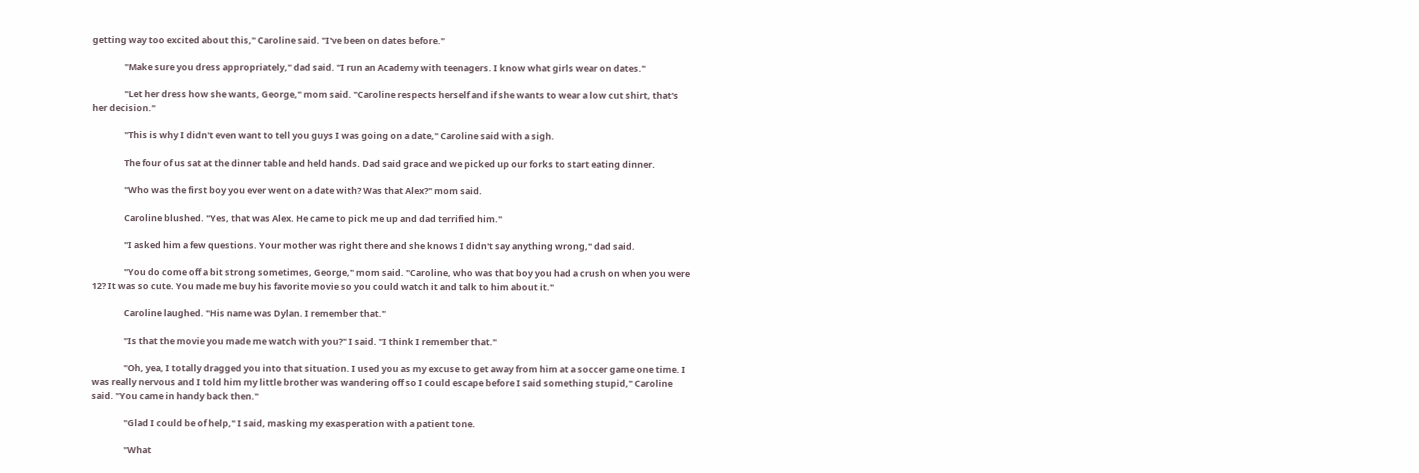getting way too excited about this," Caroline said. "I've been on dates before."

                "Make sure you dress appropriately," dad said. "I run an Academy with teenagers. I know what girls wear on dates."

                "Let her dress how she wants, George," mom said. "Caroline respects herself and if she wants to wear a low cut shirt, that's her decision."

                "This is why I didn't even want to tell you guys I was going on a date," Caroline said with a sigh.

                The four of us sat at the dinner table and held hands. Dad said grace and we picked up our forks to start eating dinner.

                "Who was the first boy you ever went on a date with? Was that Alex?" mom said.

                Caroline blushed. "Yes, that was Alex. He came to pick me up and dad terrified him."

                "I asked him a few questions. Your mother was right there and she knows I didn't say anything wrong," dad said.

                "You do come off a bit strong sometimes, George," mom said. "Caroline, who was that boy you had a crush on when you were 12? It was so cute. You made me buy his favorite movie so you could watch it and talk to him about it."

                Caroline laughed. "His name was Dylan. I remember that."

                "Is that the movie you made me watch with you?" I said. "I think I remember that."

                "Oh, yea, I totally dragged you into that situation. I used you as my excuse to get away from him at a soccer game one time. I was really nervous and I told him my little brother was wandering off so I could escape before I said something stupid," Caroline said. "You came in handy back then."

                "Glad I could be of help," I said, masking my exasperation with a patient tone.

                "What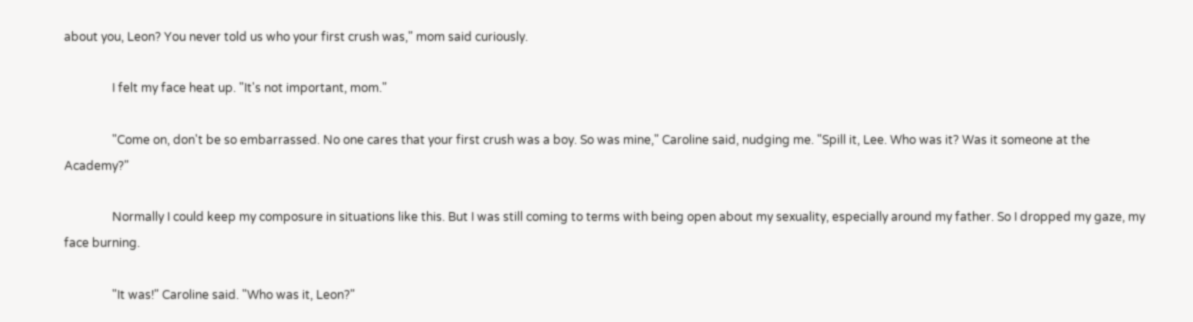about you, Leon? You never told us who your first crush was," mom said curiously.

                I felt my face heat up. "It's not important, mom."

                "Come on, don't be so embarrassed. No one cares that your first crush was a boy. So was mine," Caroline said, nudging me. "Spill it, Lee. Who was it? Was it someone at the Academy?"

                Normally I could keep my composure in situations like this. But I was still coming to terms with being open about my sexuality, especially around my father. So I dropped my gaze, my face burning.

                "It was!" Caroline said. "Who was it, Leon?"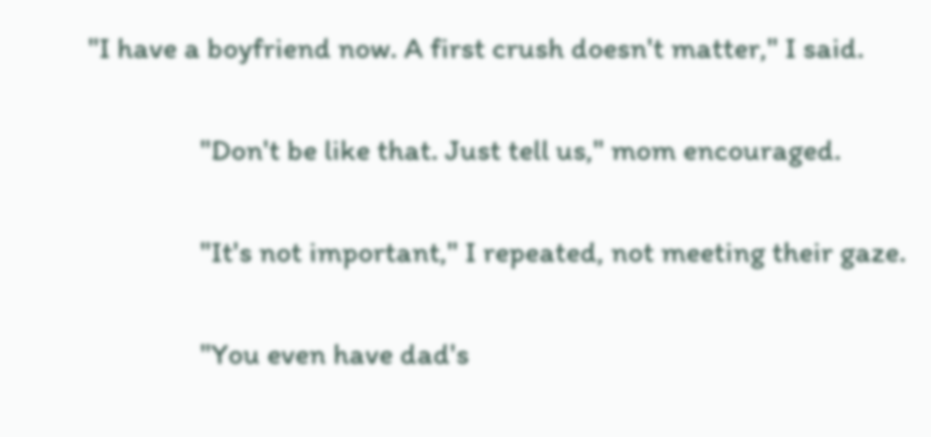"I have a boyfriend now. A first crush doesn't matter," I said.

                "Don't be like that. Just tell us," mom encouraged.

                "It's not important," I repeated, not meeting their gaze.

                "You even have dad's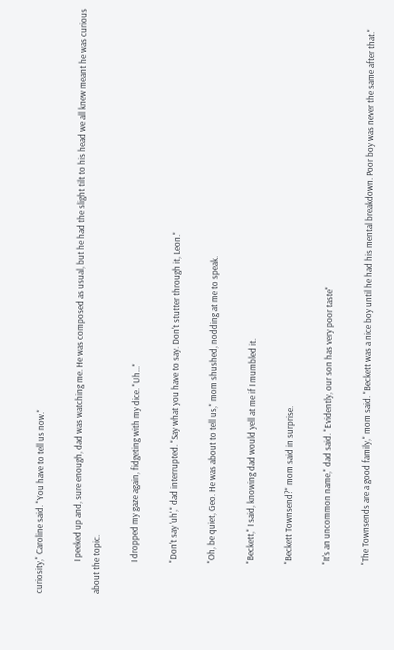curiosity," Caroline said. "You have to tell us now."

                I peeked up and, sure enough, dad was watching me. He was composed as usual, but he had the slight tilt to his head we all knew meant he was curious about the topic.

                I dropped my gaze again, fidgeting with my dice. "Uh..."

                "Don't say 'uh'," dad interrupted. "Say what you have to say. Don't stutter through it, Leon."

                "Oh, be quiet, Geo. He was about to tell us," mom shushed, nodding at me to speak.

                "Beckett," I said, knowing dad would yell at me if I mumbled it.

                "Beckett Townsend?" mom said in surprise.

                "It's an uncommon name," dad said. "Evidently, our son has very poor taste"

                "The Townsends are a good family," mom said. "Beckett was a nice boy until he had his mental breakdown. Poor boy was never the same after that."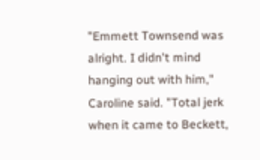"Emmett Townsend was alright. I didn't mind hanging out with him," Caroline said. "Total jerk when it came to Beckett,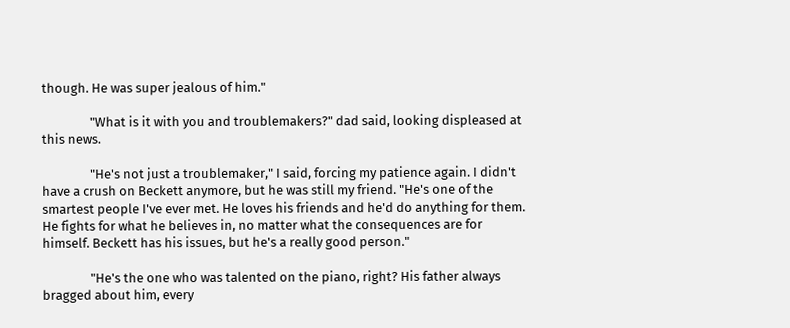though. He was super jealous of him."

                "What is it with you and troublemakers?" dad said, looking displeased at this news.

                "He's not just a troublemaker," I said, forcing my patience again. I didn't have a crush on Beckett anymore, but he was still my friend. "He's one of the smartest people I've ever met. He loves his friends and he'd do anything for them. He fights for what he believes in, no matter what the consequences are for himself. Beckett has his issues, but he's a really good person."

                "He's the one who was talented on the piano, right? His father always bragged about him, every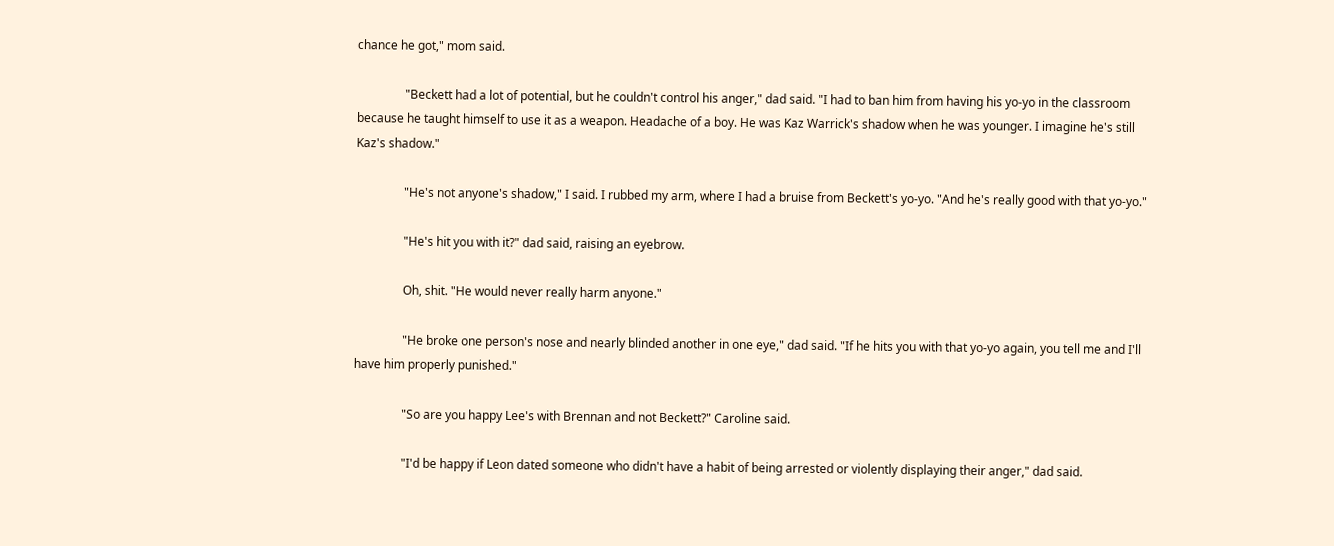chance he got," mom said.

                "Beckett had a lot of potential, but he couldn't control his anger," dad said. "I had to ban him from having his yo-yo in the classroom because he taught himself to use it as a weapon. Headache of a boy. He was Kaz Warrick's shadow when he was younger. I imagine he's still Kaz's shadow."

                "He's not anyone's shadow," I said. I rubbed my arm, where I had a bruise from Beckett's yo-yo. "And he's really good with that yo-yo."

                "He's hit you with it?" dad said, raising an eyebrow.

                Oh, shit. "He would never really harm anyone."

                "He broke one person's nose and nearly blinded another in one eye," dad said. "If he hits you with that yo-yo again, you tell me and I'll have him properly punished."

                "So are you happy Lee's with Brennan and not Beckett?" Caroline said.

                "I'd be happy if Leon dated someone who didn't have a habit of being arrested or violently displaying their anger," dad said.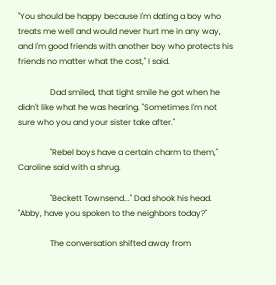"You should be happy because I'm dating a boy who treats me well and would never hurt me in any way, and I'm good friends with another boy who protects his friends no matter what the cost," I said.

                Dad smiled, that tight smile he got when he didn't like what he was hearing. "Sometimes I'm not sure who you and your sister take after."

                "Rebel boys have a certain charm to them," Caroline said with a shrug.

                "Beckett Townsend..." Dad shook his head. "Abby, have you spoken to the neighbors today?"

                The conversation shifted away from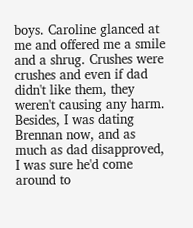boys. Caroline glanced at me and offered me a smile and a shrug. Crushes were crushes and even if dad didn't like them, they weren't causing any harm. Besides, I was dating Brennan now, and as much as dad disapproved, I was sure he'd come around to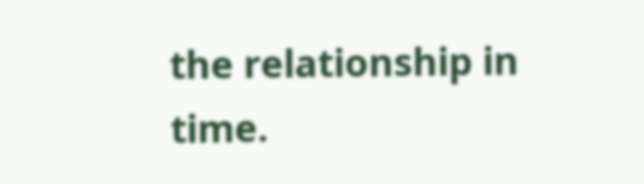the relationship in time.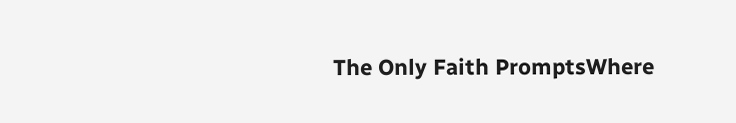The Only Faith PromptsWhere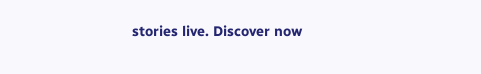stories live. Discover now